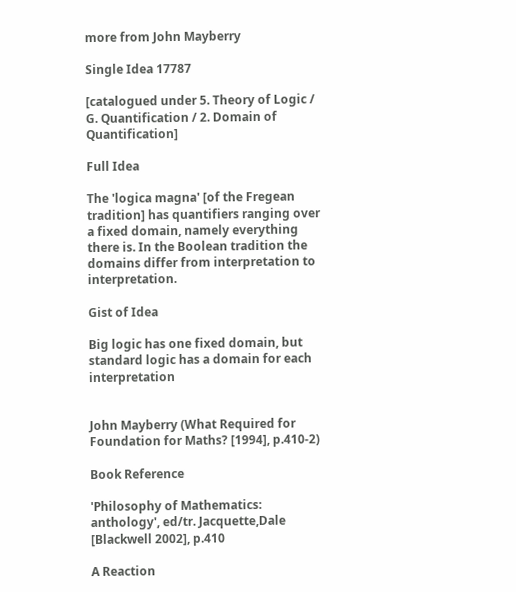more from John Mayberry

Single Idea 17787

[catalogued under 5. Theory of Logic / G. Quantification / 2. Domain of Quantification]

Full Idea

The 'logica magna' [of the Fregean tradition] has quantifiers ranging over a fixed domain, namely everything there is. In the Boolean tradition the domains differ from interpretation to interpretation.

Gist of Idea

Big logic has one fixed domain, but standard logic has a domain for each interpretation


John Mayberry (What Required for Foundation for Maths? [1994], p.410-2)

Book Reference

'Philosophy of Mathematics: anthology', ed/tr. Jacquette,Dale [Blackwell 2002], p.410

A Reaction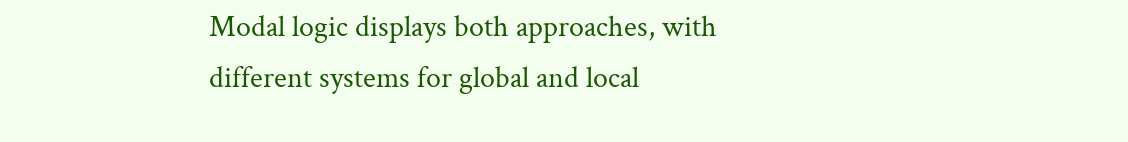Modal logic displays both approaches, with different systems for global and local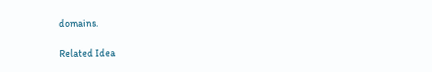domains.

Related Idea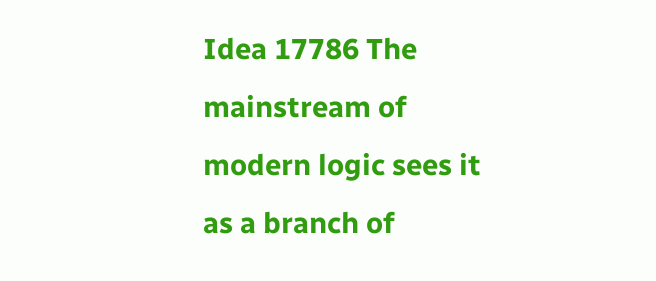Idea 17786 The mainstream of modern logic sees it as a branch of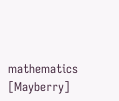mathematics [Mayberry]